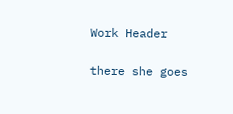Work Header

there she goes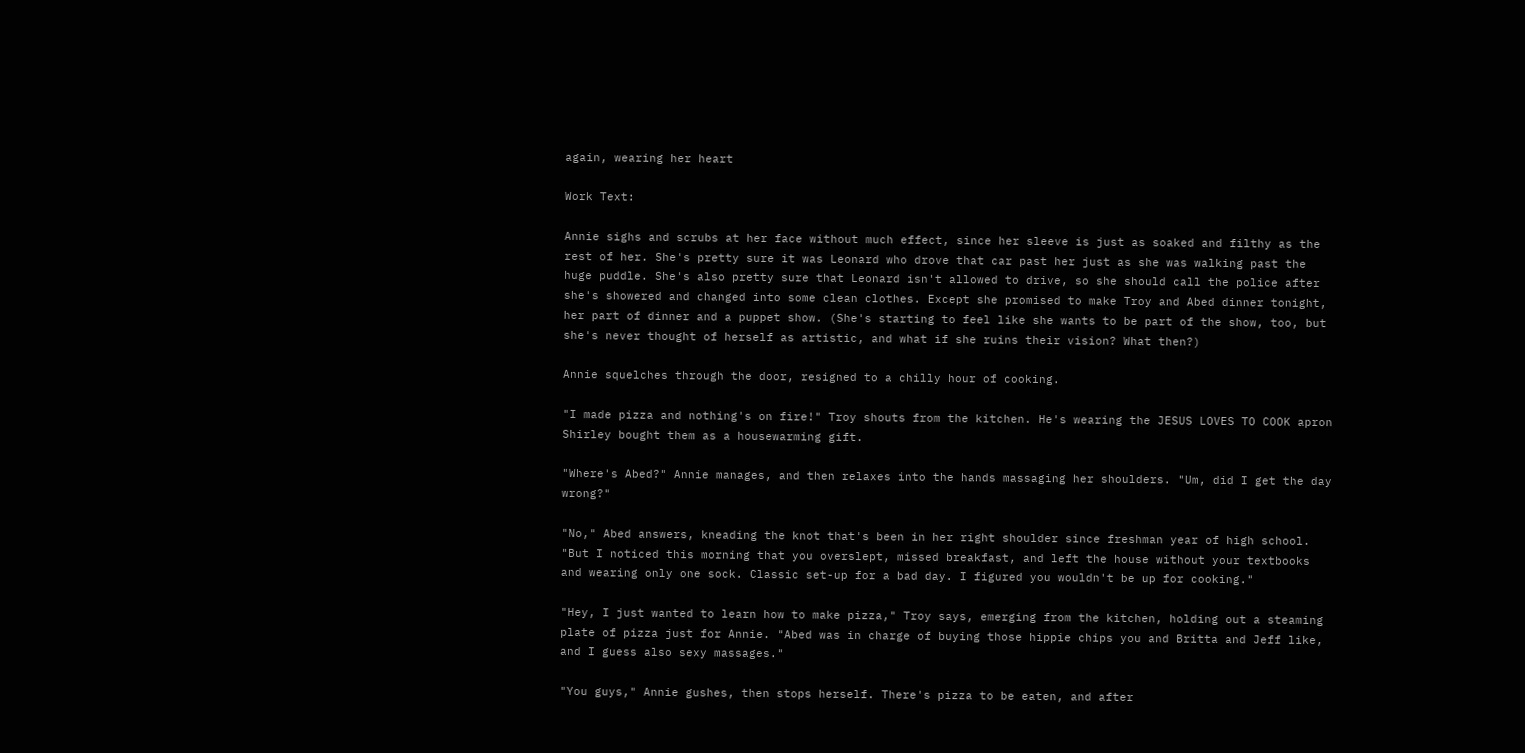again, wearing her heart

Work Text:

Annie sighs and scrubs at her face without much effect, since her sleeve is just as soaked and filthy as the rest of her. She's pretty sure it was Leonard who drove that car past her just as she was walking past the huge puddle. She's also pretty sure that Leonard isn't allowed to drive, so she should call the police after she's showered and changed into some clean clothes. Except she promised to make Troy and Abed dinner tonight, her part of dinner and a puppet show. (She's starting to feel like she wants to be part of the show, too, but she's never thought of herself as artistic, and what if she ruins their vision? What then?)

Annie squelches through the door, resigned to a chilly hour of cooking.

"I made pizza and nothing's on fire!" Troy shouts from the kitchen. He's wearing the JESUS LOVES TO COOK apron Shirley bought them as a housewarming gift.

"Where's Abed?" Annie manages, and then relaxes into the hands massaging her shoulders. "Um, did I get the day wrong?"

"No," Abed answers, kneading the knot that's been in her right shoulder since freshman year of high school. "But I noticed this morning that you overslept, missed breakfast, and left the house without your textbooks and wearing only one sock. Classic set-up for a bad day. I figured you wouldn't be up for cooking."

"Hey, I just wanted to learn how to make pizza," Troy says, emerging from the kitchen, holding out a steaming plate of pizza just for Annie. "Abed was in charge of buying those hippie chips you and Britta and Jeff like, and I guess also sexy massages."

"You guys," Annie gushes, then stops herself. There's pizza to be eaten, and after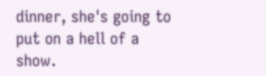dinner, she's going to put on a hell of a show.